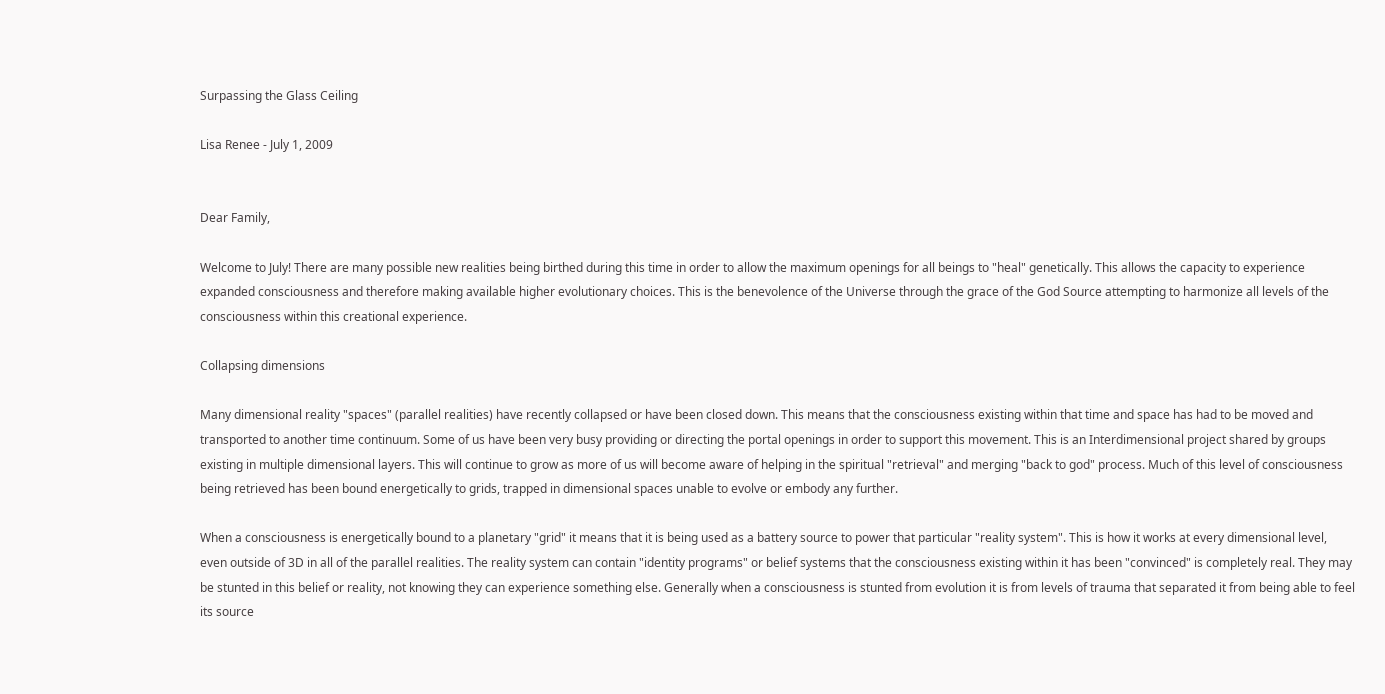Surpassing the Glass Ceiling

Lisa Renee - July 1, 2009


Dear Family,

Welcome to July! There are many possible new realities being birthed during this time in order to allow the maximum openings for all beings to "heal" genetically. This allows the capacity to experience expanded consciousness and therefore making available higher evolutionary choices. This is the benevolence of the Universe through the grace of the God Source attempting to harmonize all levels of the consciousness within this creational experience.

Collapsing dimensions

Many dimensional reality "spaces" (parallel realities) have recently collapsed or have been closed down. This means that the consciousness existing within that time and space has had to be moved and transported to another time continuum. Some of us have been very busy providing or directing the portal openings in order to support this movement. This is an Interdimensional project shared by groups existing in multiple dimensional layers. This will continue to grow as more of us will become aware of helping in the spiritual "retrieval" and merging "back to god" process. Much of this level of consciousness being retrieved has been bound energetically to grids, trapped in dimensional spaces unable to evolve or embody any further.

When a consciousness is energetically bound to a planetary "grid" it means that it is being used as a battery source to power that particular "reality system". This is how it works at every dimensional level, even outside of 3D in all of the parallel realities. The reality system can contain "identity programs" or belief systems that the consciousness existing within it has been "convinced" is completely real. They may be stunted in this belief or reality, not knowing they can experience something else. Generally when a consciousness is stunted from evolution it is from levels of trauma that separated it from being able to feel its source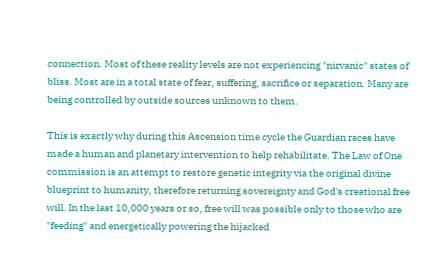connection. Most of these reality levels are not experiencing "nirvanic" states of bliss. Most are in a total state of fear, suffering, sacrifice or separation. Many are being controlled by outside sources unknown to them.

This is exactly why during this Ascension time cycle the Guardian races have made a human and planetary intervention to help rehabilitate. The Law of One commission is an attempt to restore genetic integrity via the original divine blueprint to humanity, therefore returning sovereignty and God's creational free will. In the last 10,000 years or so, free will was possible only to those who are "feeding" and energetically powering the hijacked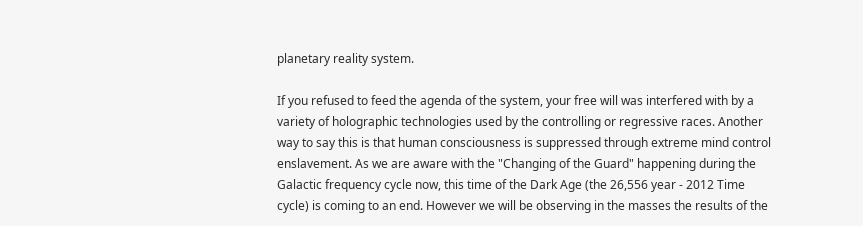planetary reality system.

If you refused to feed the agenda of the system, your free will was interfered with by a variety of holographic technologies used by the controlling or regressive races. Another way to say this is that human consciousness is suppressed through extreme mind control enslavement. As we are aware with the "Changing of the Guard" happening during the Galactic frequency cycle now, this time of the Dark Age (the 26,556 year - 2012 Time cycle) is coming to an end. However we will be observing in the masses the results of the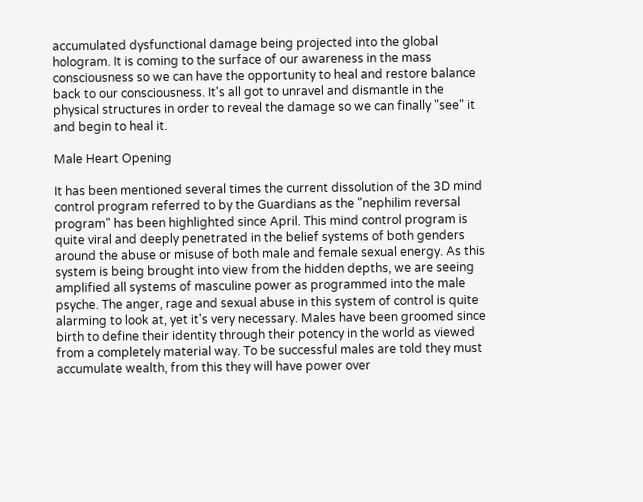accumulated dysfunctional damage being projected into the global hologram. It is coming to the surface of our awareness in the mass consciousness so we can have the opportunity to heal and restore balance back to our consciousness. It's all got to unravel and dismantle in the physical structures in order to reveal the damage so we can finally "see" it and begin to heal it.

Male Heart Opening

It has been mentioned several times the current dissolution of the 3D mind control program referred to by the Guardians as the "nephilim reversal program" has been highlighted since April. This mind control program is quite viral and deeply penetrated in the belief systems of both genders around the abuse or misuse of both male and female sexual energy. As this system is being brought into view from the hidden depths, we are seeing amplified all systems of masculine power as programmed into the male psyche. The anger, rage and sexual abuse in this system of control is quite alarming to look at, yet it's very necessary. Males have been groomed since birth to define their identity through their potency in the world as viewed from a completely material way. To be successful males are told they must accumulate wealth, from this they will have power over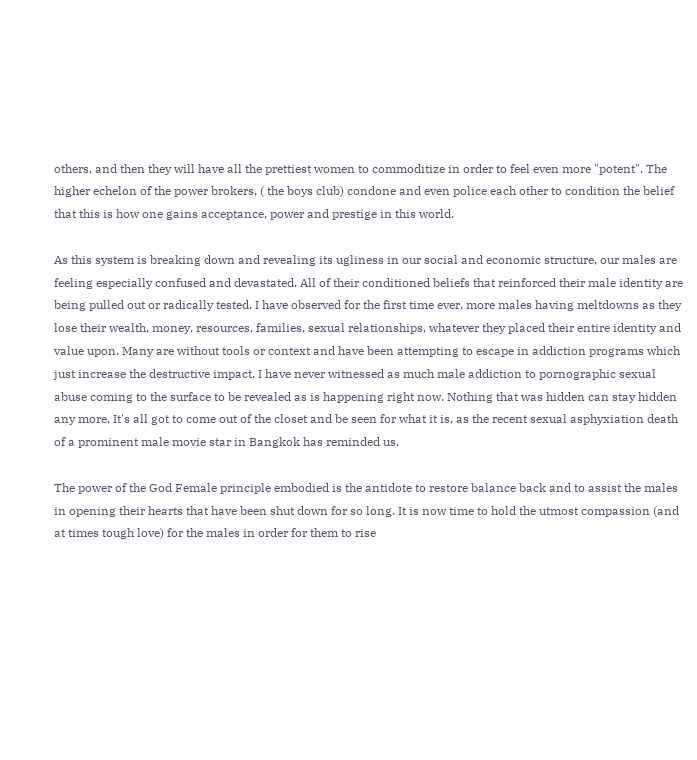others, and then they will have all the prettiest women to commoditize in order to feel even more "potent". The higher echelon of the power brokers, ( the boys club) condone and even police each other to condition the belief that this is how one gains acceptance, power and prestige in this world.

As this system is breaking down and revealing its ugliness in our social and economic structure, our males are feeling especially confused and devastated. All of their conditioned beliefs that reinforced their male identity are being pulled out or radically tested. I have observed for the first time ever, more males having meltdowns as they lose their wealth, money, resources, families, sexual relationships, whatever they placed their entire identity and value upon. Many are without tools or context and have been attempting to escape in addiction programs which just increase the destructive impact. I have never witnessed as much male addiction to pornographic sexual abuse coming to the surface to be revealed as is happening right now. Nothing that was hidden can stay hidden any more. It's all got to come out of the closet and be seen for what it is, as the recent sexual asphyxiation death of a prominent male movie star in Bangkok has reminded us.

The power of the God Female principle embodied is the antidote to restore balance back and to assist the males in opening their hearts that have been shut down for so long. It is now time to hold the utmost compassion (and at times tough love) for the males in order for them to rise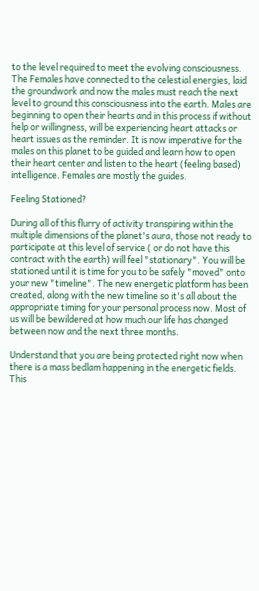to the level required to meet the evolving consciousness. The Females have connected to the celestial energies, laid the groundwork and now the males must reach the next level to ground this consciousness into the earth. Males are beginning to open their hearts and in this process if without help or willingness, will be experiencing heart attacks or heart issues as the reminder. It is now imperative for the males on this planet to be guided and learn how to open their heart center and listen to the heart (feeling based) intelligence. Females are mostly the guides.

Feeling Stationed?

During all of this flurry of activity transpiring within the multiple dimensions of the planet's aura, those not ready to participate at this level of service ( or do not have this contract with the earth) will feel "stationary". You will be stationed until it is time for you to be safely "moved" onto your new "timeline". The new energetic platform has been created, along with the new timeline so it's all about the appropriate timing for your personal process now. Most of us will be bewildered at how much our life has changed between now and the next three months.

Understand that you are being protected right now when there is a mass bedlam happening in the energetic fields. This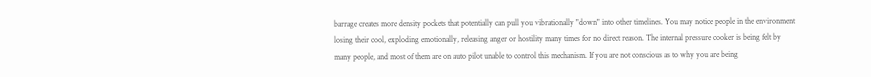barrage creates more density pockets that potentially can pull you vibrationally "down" into other timelines. You may notice people in the environment losing their cool, exploding emotionally, releasing anger or hostility many times for no direct reason. The internal pressure cooker is being felt by many people, and most of them are on auto pilot unable to control this mechanism. If you are not conscious as to why you are being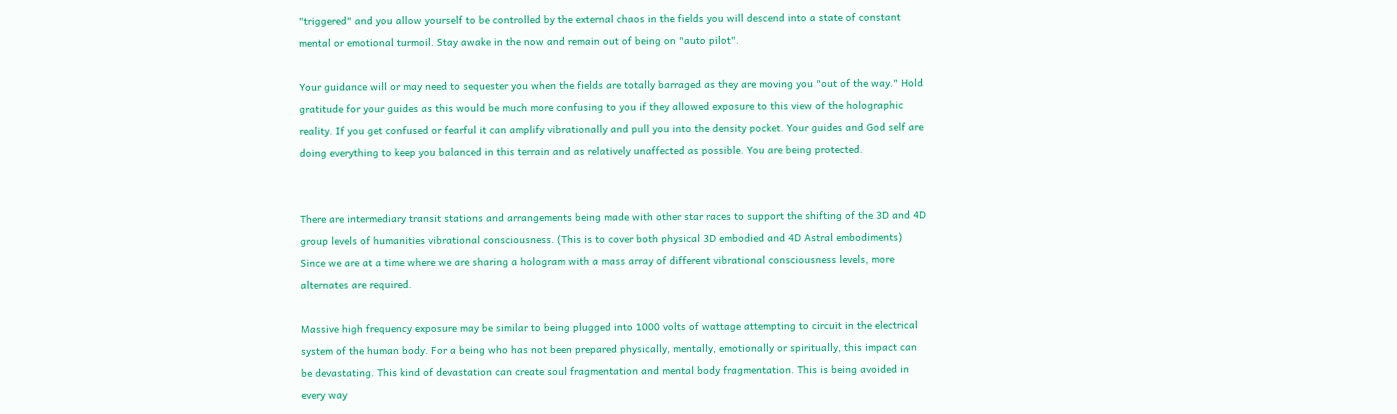"triggered" and you allow yourself to be controlled by the external chaos in the fields you will descend into a state of constant mental or emotional turmoil. Stay awake in the now and remain out of being on "auto pilot".

Your guidance will or may need to sequester you when the fields are totally barraged as they are moving you "out of the way." Hold gratitude for your guides as this would be much more confusing to you if they allowed exposure to this view of the holographic reality. If you get confused or fearful it can amplify vibrationally and pull you into the density pocket. Your guides and God self are doing everything to keep you balanced in this terrain and as relatively unaffected as possible. You are being protected.


There are intermediary transit stations and arrangements being made with other star races to support the shifting of the 3D and 4D group levels of humanities vibrational consciousness. (This is to cover both physical 3D embodied and 4D Astral embodiments) Since we are at a time where we are sharing a hologram with a mass array of different vibrational consciousness levels, more alternates are required.

Massive high frequency exposure may be similar to being plugged into 1000 volts of wattage attempting to circuit in the electrical system of the human body. For a being who has not been prepared physically, mentally, emotionally or spiritually, this impact can be devastating. This kind of devastation can create soul fragmentation and mental body fragmentation. This is being avoided in every way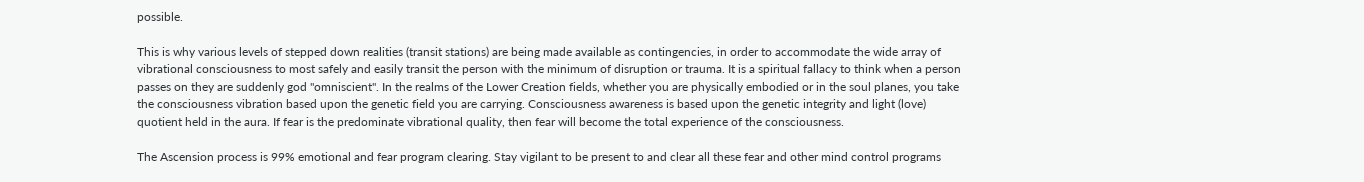possible.

This is why various levels of stepped down realities (transit stations) are being made available as contingencies, in order to accommodate the wide array of vibrational consciousness to most safely and easily transit the person with the minimum of disruption or trauma. It is a spiritual fallacy to think when a person passes on they are suddenly god "omniscient". In the realms of the Lower Creation fields, whether you are physically embodied or in the soul planes, you take the consciousness vibration based upon the genetic field you are carrying. Consciousness awareness is based upon the genetic integrity and light (love) quotient held in the aura. If fear is the predominate vibrational quality, then fear will become the total experience of the consciousness.

The Ascension process is 99% emotional and fear program clearing. Stay vigilant to be present to and clear all these fear and other mind control programs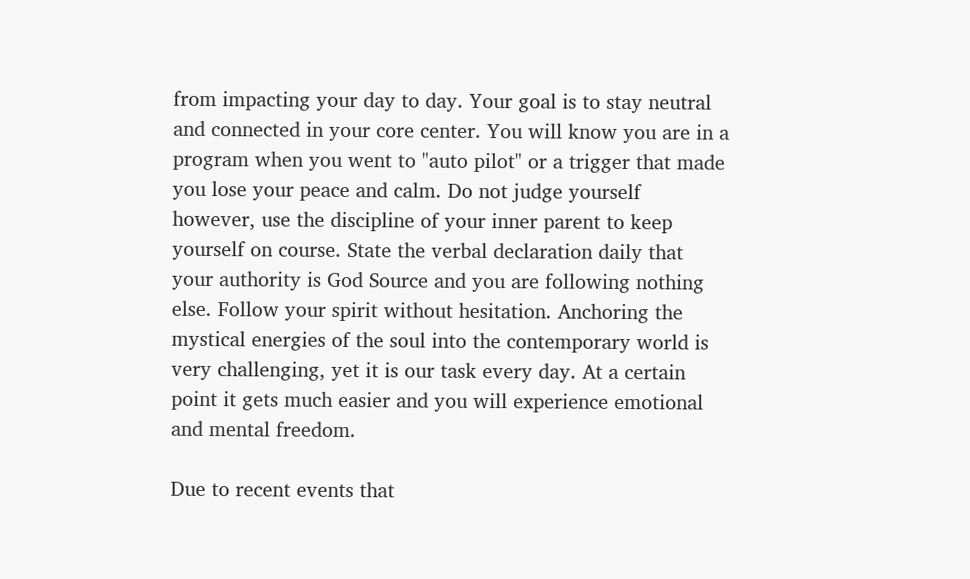from impacting your day to day. Your goal is to stay neutral and connected in your core center. You will know you are in a program when you went to "auto pilot" or a trigger that made you lose your peace and calm. Do not judge yourself however, use the discipline of your inner parent to keep yourself on course. State the verbal declaration daily that your authority is God Source and you are following nothing else. Follow your spirit without hesitation. Anchoring the mystical energies of the soul into the contemporary world is very challenging, yet it is our task every day. At a certain point it gets much easier and you will experience emotional and mental freedom.

Due to recent events that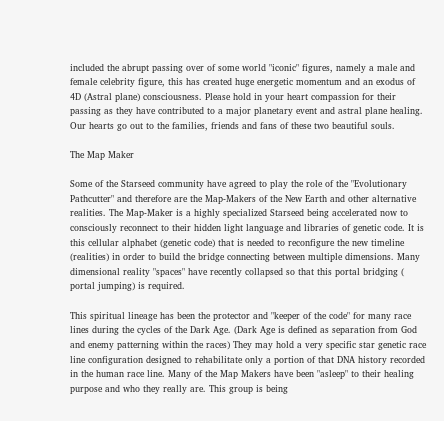included the abrupt passing over of some world "iconic" figures, namely a male and female celebrity figure, this has created huge energetic momentum and an exodus of 4D (Astral plane) consciousness. Please hold in your heart compassion for their passing as they have contributed to a major planetary event and astral plane healing. Our hearts go out to the families, friends and fans of these two beautiful souls.

The Map Maker

Some of the Starseed community have agreed to play the role of the "Evolutionary Pathcutter" and therefore are the Map-Makers of the New Earth and other alternative realities. The Map-Maker is a highly specialized Starseed being accelerated now to consciously reconnect to their hidden light language and libraries of genetic code. It is this cellular alphabet (genetic code) that is needed to reconfigure the new timeline (realities) in order to build the bridge connecting between multiple dimensions. Many dimensional reality "spaces" have recently collapsed so that this portal bridging ( portal jumping) is required.

This spiritual lineage has been the protector and "keeper of the code" for many race lines during the cycles of the Dark Age. (Dark Age is defined as separation from God and enemy patterning within the races) They may hold a very specific star genetic race line configuration designed to rehabilitate only a portion of that DNA history recorded in the human race line. Many of the Map Makers have been "asleep" to their healing purpose and who they really are. This group is being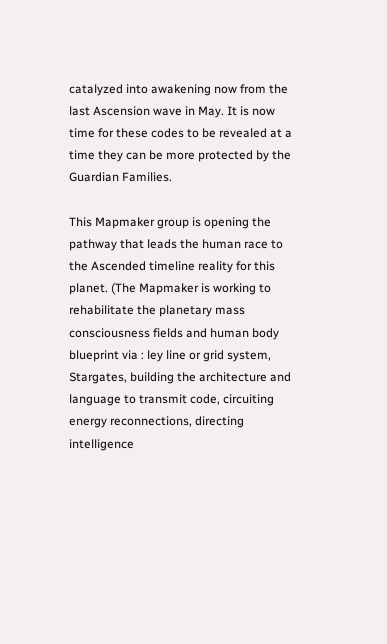catalyzed into awakening now from the last Ascension wave in May. It is now time for these codes to be revealed at a time they can be more protected by the Guardian Families.

This Mapmaker group is opening the pathway that leads the human race to the Ascended timeline reality for this planet. (The Mapmaker is working to rehabilitate the planetary mass consciousness fields and human body blueprint via : ley line or grid system, Stargates, building the architecture and language to transmit code, circuiting energy reconnections, directing intelligence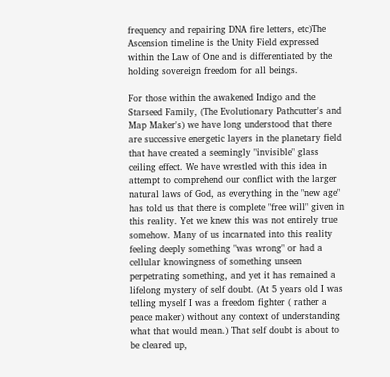frequency and repairing DNA fire letters, etc)The Ascension timeline is the Unity Field expressed within the Law of One and is differentiated by the holding sovereign freedom for all beings.

For those within the awakened Indigo and the Starseed Family, (The Evolutionary Pathcutter's and Map Maker's) we have long understood that there are successive energetic layers in the planetary field that have created a seemingly "invisible" glass ceiling effect. We have wrestled with this idea in attempt to comprehend our conflict with the larger natural laws of God, as everything in the "new age" has told us that there is complete "free will" given in this reality. Yet we knew this was not entirely true somehow. Many of us incarnated into this reality feeling deeply something "was wrong" or had a cellular knowingness of something unseen perpetrating something, and yet it has remained a lifelong mystery of self doubt. (At 5 years old I was telling myself I was a freedom fighter ( rather a peace maker) without any context of understanding what that would mean.) That self doubt is about to be cleared up,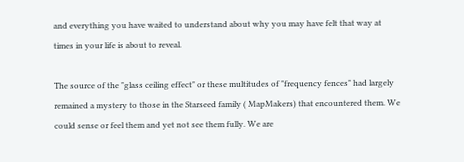and everything you have waited to understand about why you may have felt that way at times in your life is about to reveal.

The source of the "glass ceiling effect" or these multitudes of "frequency fences" had largely remained a mystery to those in the Starseed family ( MapMakers) that encountered them. We could sense or feel them and yet not see them fully. We are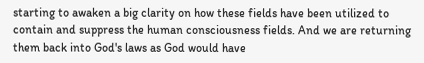starting to awaken a big clarity on how these fields have been utilized to contain and suppress the human consciousness fields. And we are returning them back into God's laws as God would have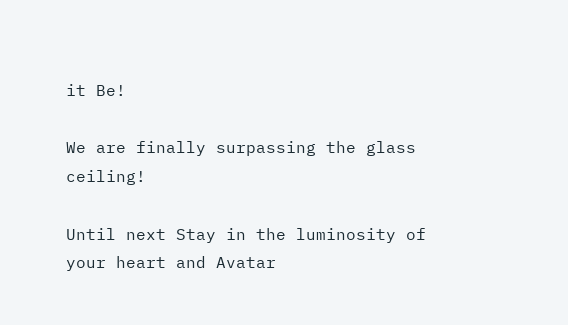it Be!

We are finally surpassing the glass ceiling!

Until next Stay in the luminosity of your heart and Avatar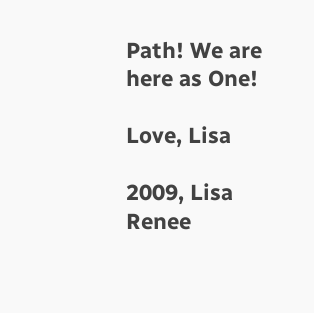Path! We are here as One!

Love, Lisa

2009, Lisa Renee